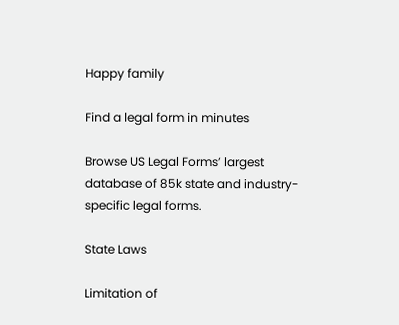Happy family

Find a legal form in minutes

Browse US Legal Forms’ largest database of 85k state and industry-specific legal forms.

State Laws

Limitation of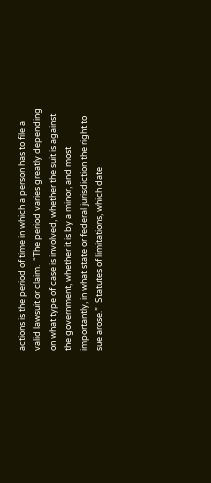actions is the period of time in which a person has to file a valid lawsuit or claim.  “The period varies greatly depending on what type of case is involved, whether the suit is against the government, whether it is by a minor, and most importantly, in what state or federal jurisdiction the right to sue arose.”  Statutes of limitations, which date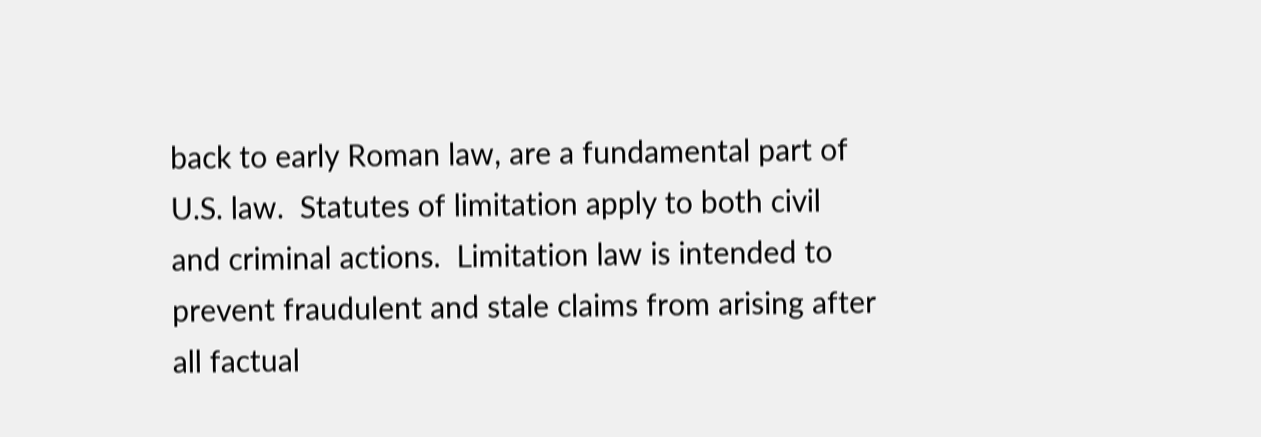back to early Roman law, are a fundamental part of U.S. law.  Statutes of limitation apply to both civil and criminal actions.  Limitation law is intended to prevent fraudulent and stale claims from arising after all factual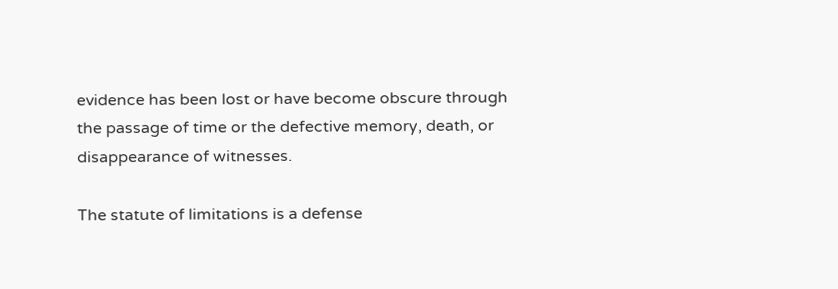evidence has been lost or have become obscure through the passage of time or the defective memory, death, or disappearance of witnesses.

The statute of limitations is a defense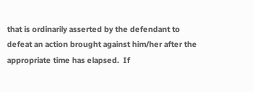that is ordinarily asserted by the defendant to defeat an action brought against him/her after the appropriate time has elapsed.  If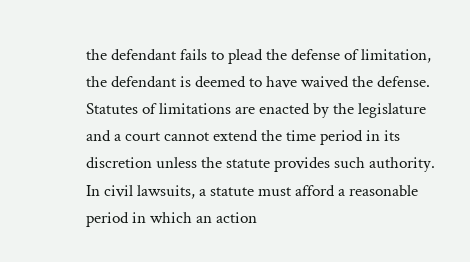the defendant fails to plead the defense of limitation, the defendant is deemed to have waived the defense.  Statutes of limitations are enacted by the legislature and a court cannot extend the time period in its discretion unless the statute provides such authority.  In civil lawsuits, a statute must afford a reasonable period in which an action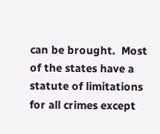can be brought.  Most of the states have a statute of limitations for all crimes except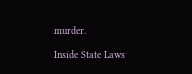murder.

Inside State Laws